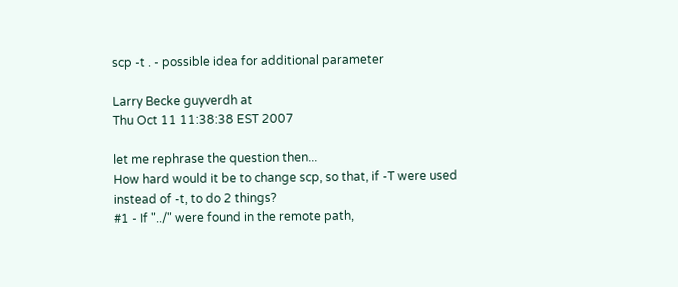scp -t . - possible idea for additional parameter

Larry Becke guyverdh at
Thu Oct 11 11:38:38 EST 2007

let me rephrase the question then...
How hard would it be to change scp, so that, if -T were used instead of -t, to do 2 things?
#1 - If "../" were found in the remote path,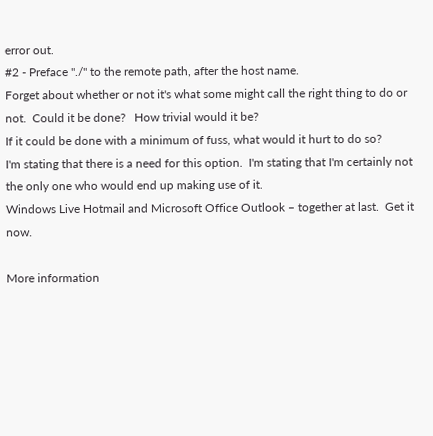error out.
#2 - Preface "./" to the remote path, after the host name.
Forget about whether or not it's what some might call the right thing to do or not.  Could it be done?   How trivial would it be?
If it could be done with a minimum of fuss, what would it hurt to do so?
I'm stating that there is a need for this option.  I'm stating that I'm certainly not the only one who would end up making use of it.
Windows Live Hotmail and Microsoft Office Outlook – together at last.  Get it now.

More information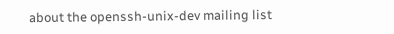about the openssh-unix-dev mailing list